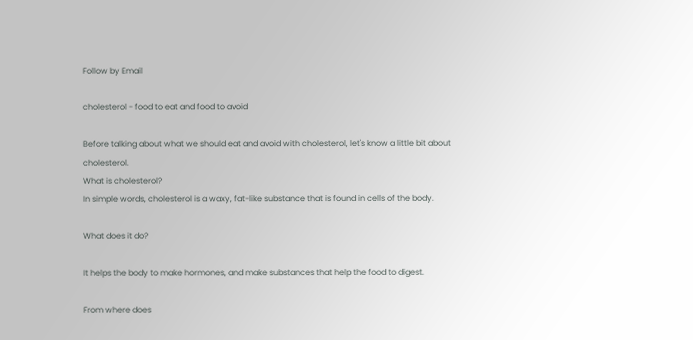Follow by Email

cholesterol - food to eat and food to avoid

Before talking about what we should eat and avoid with cholesterol, let's know a little bit about cholesterol.
What is cholesterol?
In simple words, cholesterol is a waxy, fat-like substance that is found in cells of the body.

What does it do?

It helps the body to make hormones, and make substances that help the food to digest.

From where does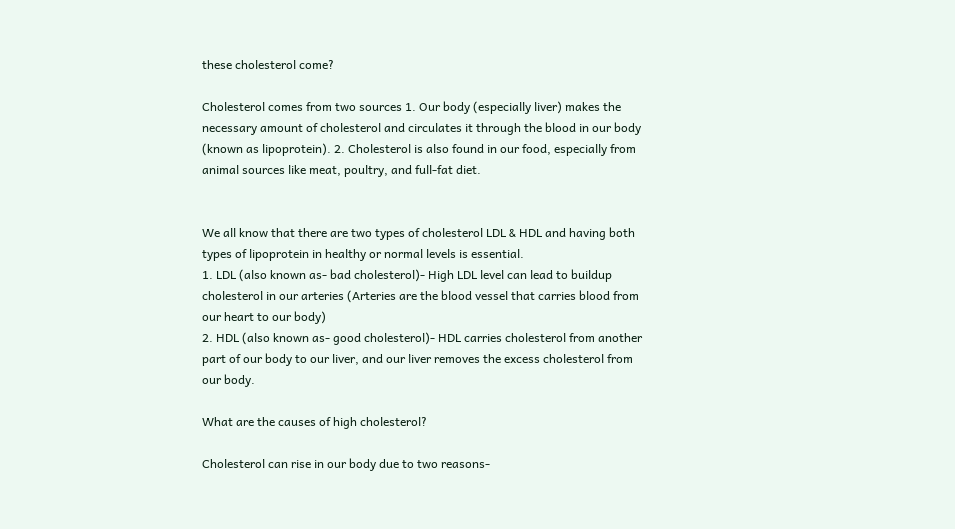these cholesterol come?

Cholesterol comes from two sources 1. Our body (especially liver) makes the necessary amount of cholesterol and circulates it through the blood in our body (known as lipoprotein). 2. Cholesterol is also found in our food, especially from animal sources like meat, poultry, and full-fat diet.


We all know that there are two types of cholesterol LDL & HDL and having both types of lipoprotein in healthy or normal levels is essential.
1. LDL (also known as- bad cholesterol)- High LDL level can lead to buildup cholesterol in our arteries (Arteries are the blood vessel that carries blood from our heart to our body)
2. HDL (also known as- good cholesterol)- HDL carries cholesterol from another part of our body to our liver, and our liver removes the excess cholesterol from our body.

What are the causes of high cholesterol?

Cholesterol can rise in our body due to two reasons-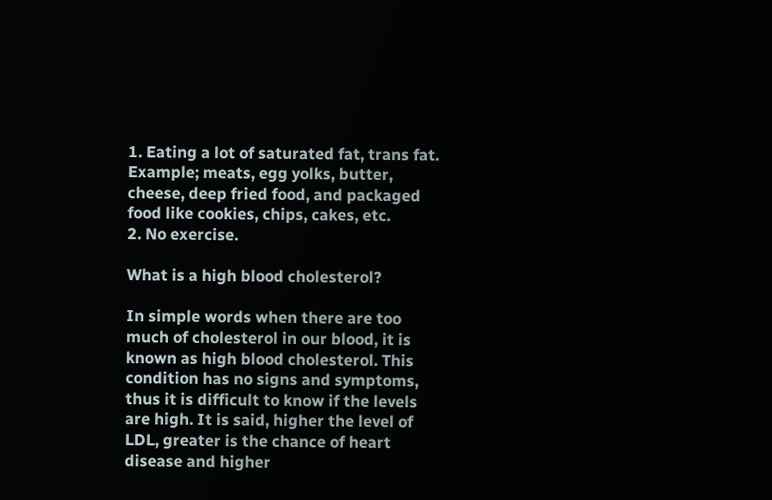1. Eating a lot of saturated fat, trans fat. Example; meats, egg yolks, butter, cheese, deep fried food, and packaged food like cookies, chips, cakes, etc.
2. No exercise.

What is a high blood cholesterol?

In simple words when there are too much of cholesterol in our blood, it is known as high blood cholesterol. This condition has no signs and symptoms, thus it is difficult to know if the levels are high. It is said, higher the level of LDL, greater is the chance of heart disease and higher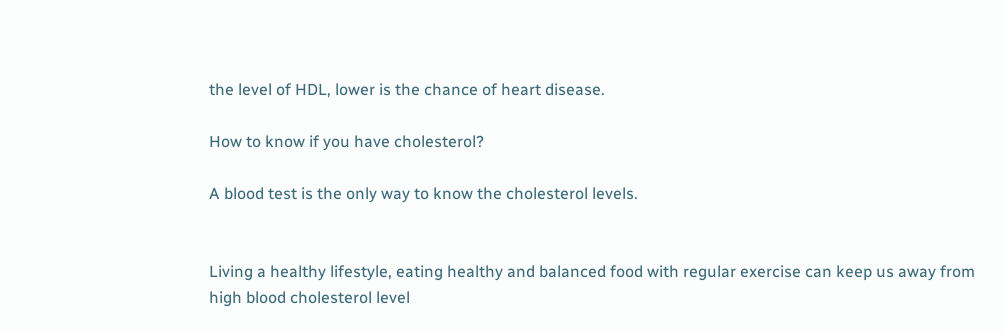the level of HDL, lower is the chance of heart disease.

How to know if you have cholesterol?

A blood test is the only way to know the cholesterol levels.


Living a healthy lifestyle, eating healthy and balanced food with regular exercise can keep us away from high blood cholesterol level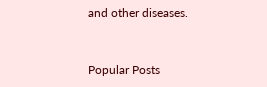and other diseases.


Popular Posts